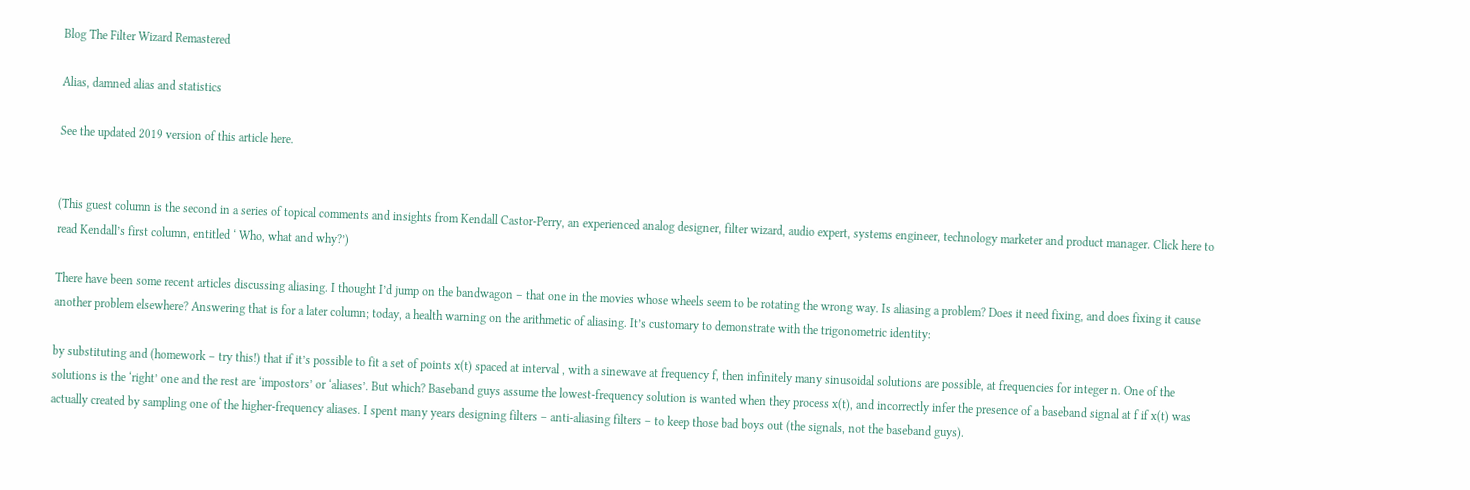Blog The Filter Wizard Remastered

Alias, damned alias and statistics

See the updated 2019 version of this article here.


(This guest column is the second in a series of topical comments and insights from Kendall Castor-Perry, an experienced analog designer, filter wizard, audio expert, systems engineer, technology marketer and product manager. Click here to read Kendall’s first column, entitled ‘ Who, what and why?’)

There have been some recent articles discussing aliasing. I thought I’d jump on the bandwagon – that one in the movies whose wheels seem to be rotating the wrong way. Is aliasing a problem? Does it need fixing, and does fixing it cause another problem elsewhere? Answering that is for a later column; today, a health warning on the arithmetic of aliasing. It’s customary to demonstrate with the trigonometric identity:

by substituting and (homework – try this!) that if it’s possible to fit a set of points x(t) spaced at interval , with a sinewave at frequency f, then infinitely many sinusoidal solutions are possible, at frequencies for integer n. One of the solutions is the ‘right’ one and the rest are ‘impostors’ or ‘aliases’. But which? Baseband guys assume the lowest-frequency solution is wanted when they process x(t), and incorrectly infer the presence of a baseband signal at f if x(t) was actually created by sampling one of the higher-frequency aliases. I spent many years designing filters – anti-aliasing filters – to keep those bad boys out (the signals, not the baseband guys).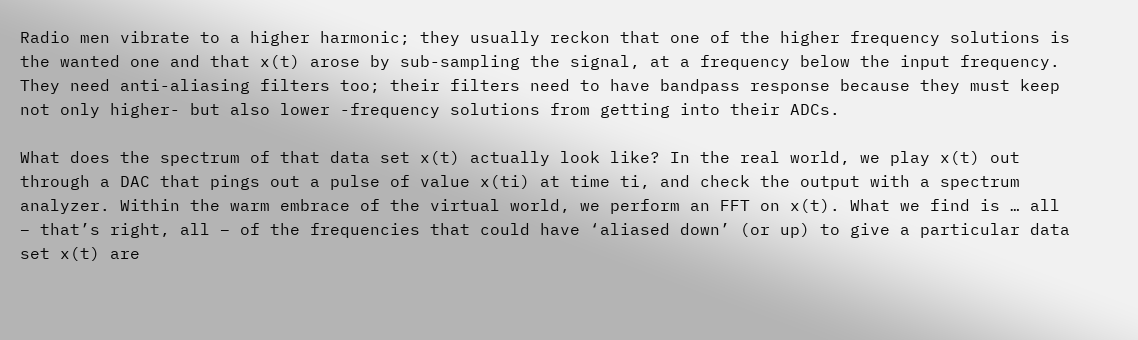Radio men vibrate to a higher harmonic; they usually reckon that one of the higher frequency solutions is the wanted one and that x(t) arose by sub-sampling the signal, at a frequency below the input frequency. They need anti-aliasing filters too; their filters need to have bandpass response because they must keep not only higher- but also lower -frequency solutions from getting into their ADCs.

What does the spectrum of that data set x(t) actually look like? In the real world, we play x(t) out through a DAC that pings out a pulse of value x(ti) at time ti, and check the output with a spectrum analyzer. Within the warm embrace of the virtual world, we perform an FFT on x(t). What we find is … all – that’s right, all – of the frequencies that could have ‘aliased down’ (or up) to give a particular data set x(t) are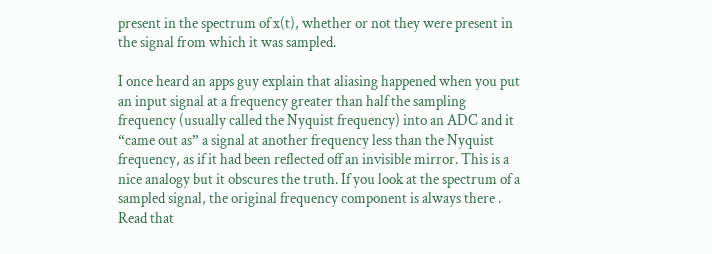present in the spectrum of x(t), whether or not they were present in the signal from which it was sampled.

I once heard an apps guy explain that aliasing happened when you put an input signal at a frequency greater than half the sampling frequency (usually called the Nyquist frequency) into an ADC and it “came out as” a signal at another frequency less than the Nyquist frequency, as if it had been reflected off an invisible mirror. This is a nice analogy but it obscures the truth. If you look at the spectrum of a sampled signal, the original frequency component is always there . Read that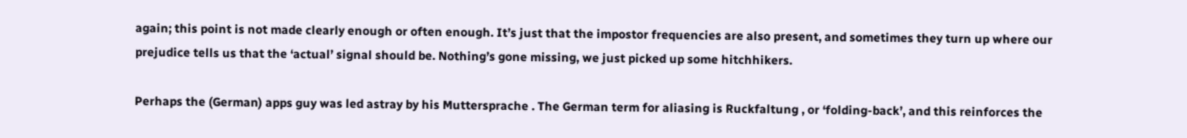again; this point is not made clearly enough or often enough. It’s just that the impostor frequencies are also present, and sometimes they turn up where our prejudice tells us that the ‘actual’ signal should be. Nothing’s gone missing, we just picked up some hitchhikers.

Perhaps the (German) apps guy was led astray by his Muttersprache . The German term for aliasing is Ruckfaltung , or ‘folding-back’, and this reinforces the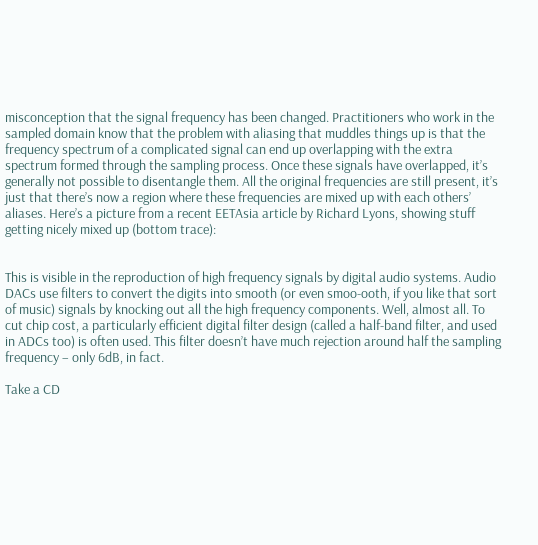misconception that the signal frequency has been changed. Practitioners who work in the sampled domain know that the problem with aliasing that muddles things up is that the frequency spectrum of a complicated signal can end up overlapping with the extra spectrum formed through the sampling process. Once these signals have overlapped, it’s generally not possible to disentangle them. All the original frequencies are still present, it’s just that there’s now a region where these frequencies are mixed up with each others’ aliases. Here’s a picture from a recent EETAsia article by Richard Lyons, showing stuff getting nicely mixed up (bottom trace):


This is visible in the reproduction of high frequency signals by digital audio systems. Audio DACs use filters to convert the digits into smooth (or even smoo-ooth, if you like that sort of music) signals by knocking out all the high frequency components. Well, almost all. To cut chip cost, a particularly efficient digital filter design (called a half-band filter, and used in ADCs too) is often used. This filter doesn’t have much rejection around half the sampling frequency – only 6dB, in fact.

Take a CD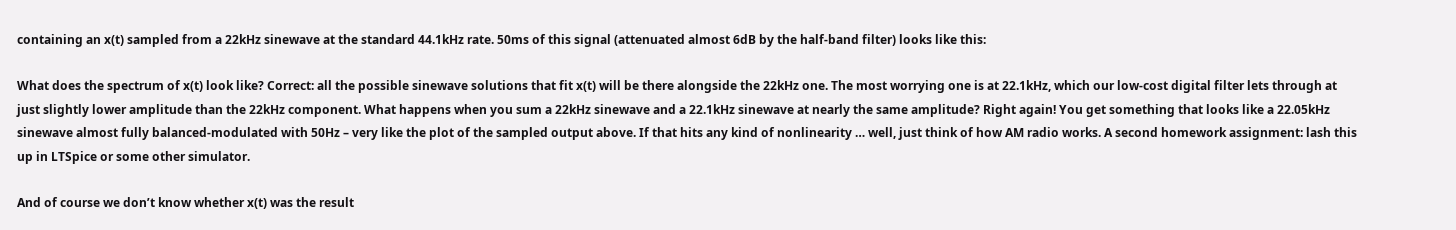containing an x(t) sampled from a 22kHz sinewave at the standard 44.1kHz rate. 50ms of this signal (attenuated almost 6dB by the half-band filter) looks like this:

What does the spectrum of x(t) look like? Correct: all the possible sinewave solutions that fit x(t) will be there alongside the 22kHz one. The most worrying one is at 22.1kHz, which our low-cost digital filter lets through at just slightly lower amplitude than the 22kHz component. What happens when you sum a 22kHz sinewave and a 22.1kHz sinewave at nearly the same amplitude? Right again! You get something that looks like a 22.05kHz sinewave almost fully balanced-modulated with 50Hz – very like the plot of the sampled output above. If that hits any kind of nonlinearity … well, just think of how AM radio works. A second homework assignment: lash this up in LTSpice or some other simulator.

And of course we don’t know whether x(t) was the result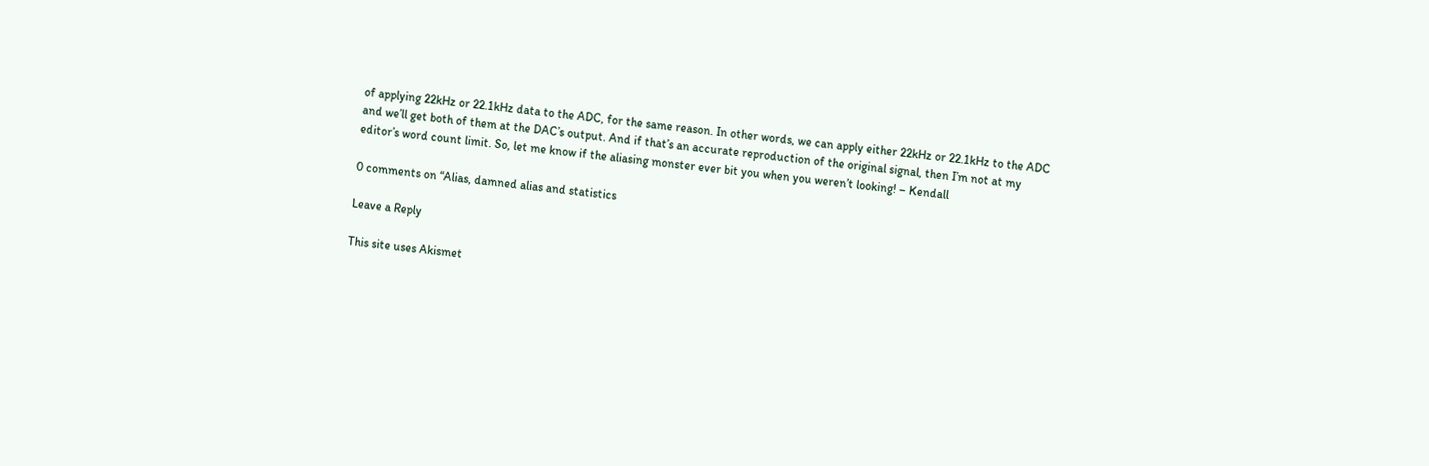of applying 22kHz or 22.1kHz data to the ADC, for the same reason. In other words, we can apply either 22kHz or 22.1kHz to the ADC and we’ll get both of them at the DAC’s output. And if that’s an accurate reproduction of the original signal, then I’m not at my editor’s word count limit. So, let me know if the aliasing monster ever bit you when you weren’t looking! – Kendall

0 comments on “Alias, damned alias and statistics

Leave a Reply

This site uses Akismet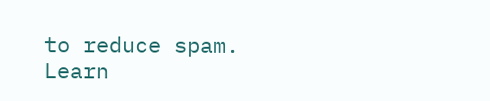to reduce spam. Learn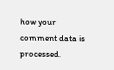how your comment data is processed.